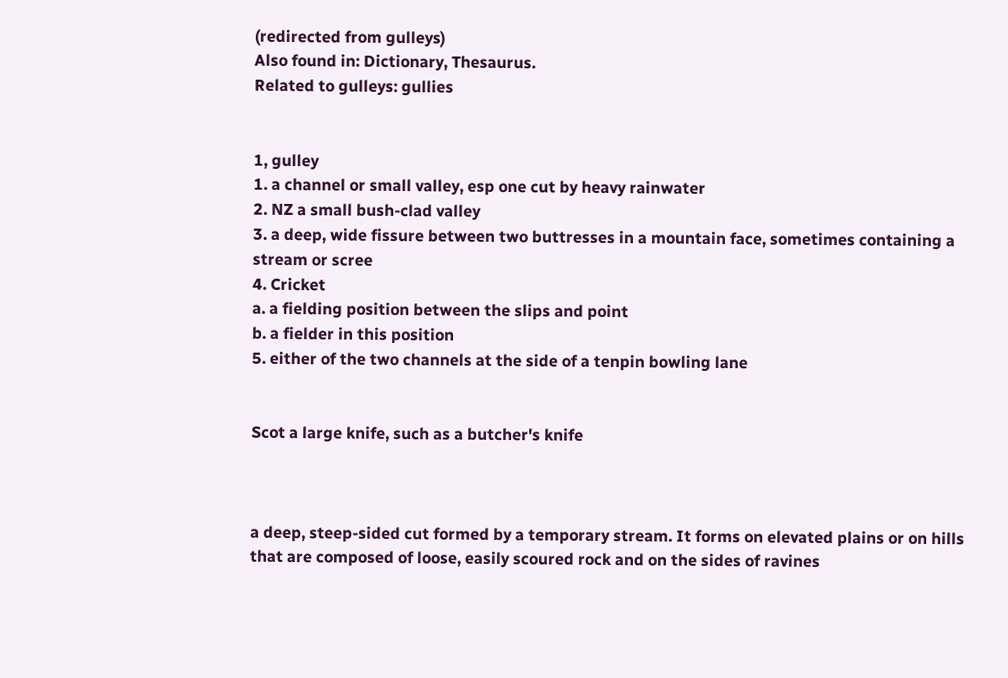(redirected from gulleys)
Also found in: Dictionary, Thesaurus.
Related to gulleys: gullies


1, gulley
1. a channel or small valley, esp one cut by heavy rainwater
2. NZ a small bush-clad valley
3. a deep, wide fissure between two buttresses in a mountain face, sometimes containing a stream or scree
4. Cricket
a. a fielding position between the slips and point
b. a fielder in this position
5. either of the two channels at the side of a tenpin bowling lane


Scot a large knife, such as a butcher's knife



a deep, steep-sided cut formed by a temporary stream. It forms on elevated plains or on hills that are composed of loose, easily scoured rock and on the sides of ravines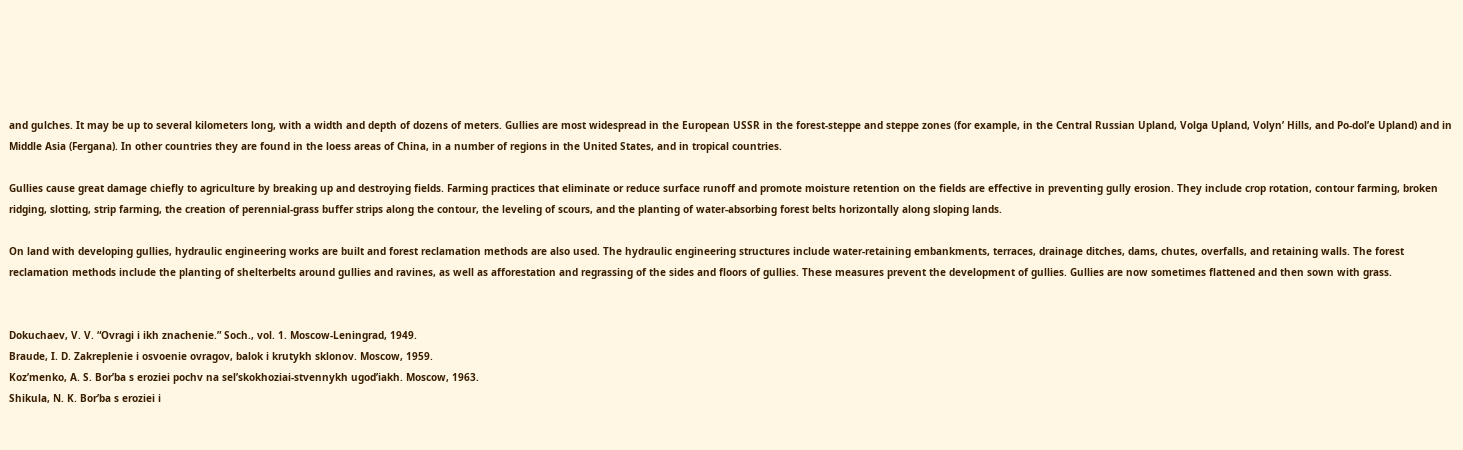and gulches. It may be up to several kilometers long, with a width and depth of dozens of meters. Gullies are most widespread in the European USSR in the forest-steppe and steppe zones (for example, in the Central Russian Upland, Volga Upland, Volyn’ Hills, and Po-dol’e Upland) and in Middle Asia (Fergana). In other countries they are found in the loess areas of China, in a number of regions in the United States, and in tropical countries.

Gullies cause great damage chiefly to agriculture by breaking up and destroying fields. Farming practices that eliminate or reduce surface runoff and promote moisture retention on the fields are effective in preventing gully erosion. They include crop rotation, contour farming, broken ridging, slotting, strip farming, the creation of perennial-grass buffer strips along the contour, the leveling of scours, and the planting of water-absorbing forest belts horizontally along sloping lands.

On land with developing gullies, hydraulic engineering works are built and forest reclamation methods are also used. The hydraulic engineering structures include water-retaining embankments, terraces, drainage ditches, dams, chutes, overfalls, and retaining walls. The forest reclamation methods include the planting of shelterbelts around gullies and ravines, as well as afforestation and regrassing of the sides and floors of gullies. These measures prevent the development of gullies. Gullies are now sometimes flattened and then sown with grass.


Dokuchaev, V. V. “Ovragi i ikh znachenie.” Soch., vol. 1. Moscow-Leningrad, 1949.
Braude, I. D. Zakreplenie i osvoenie ovragov, balok i krutykh sklonov. Moscow, 1959.
Koz’menko, A. S. Bor’ba s eroziei pochv na sel’skokhoziai-stvennykh ugod’iakh. Moscow, 1963.
Shikula, N. K. Bor’ba s eroziei i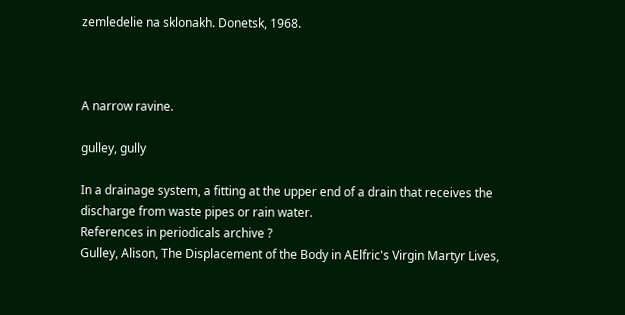zemledelie na sklonakh. Donetsk, 1968.



A narrow ravine.

gulley, gully

In a drainage system, a fitting at the upper end of a drain that receives the discharge from waste pipes or rain water.
References in periodicals archive ?
Gulley, Alison, The Displacement of the Body in AElfric's Virgin Martyr Lives,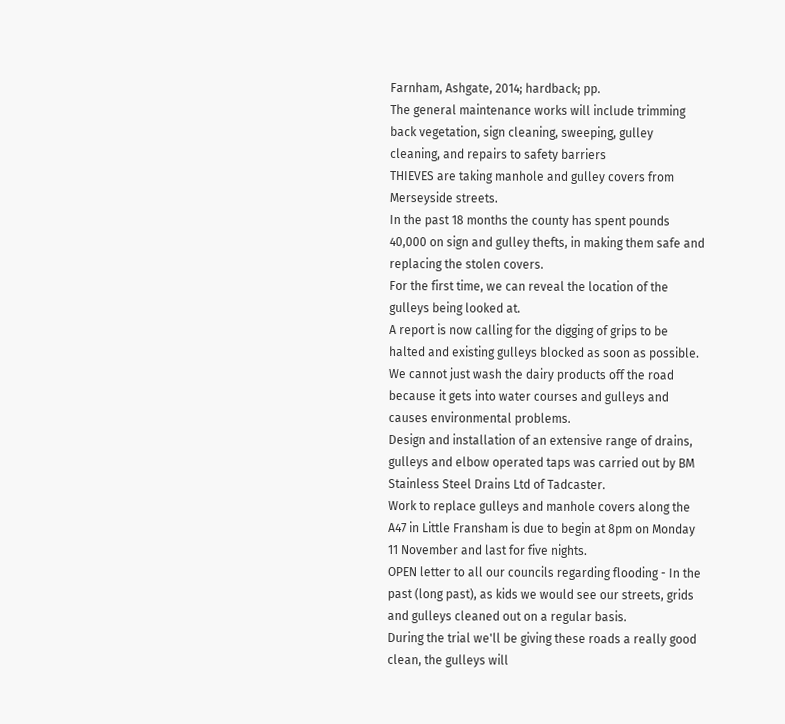Farnham, Ashgate, 2014; hardback; pp.
The general maintenance works will include trimming back vegetation, sign cleaning, sweeping, gulley cleaning, and repairs to safety barriers
THIEVES are taking manhole and gulley covers from Merseyside streets.
In the past 18 months the county has spent pounds 40,000 on sign and gulley thefts, in making them safe and replacing the stolen covers.
For the first time, we can reveal the location of the gulleys being looked at.
A report is now calling for the digging of grips to be halted and existing gulleys blocked as soon as possible.
We cannot just wash the dairy products off the road because it gets into water courses and gulleys and causes environmental problems.
Design and installation of an extensive range of drains, gulleys and elbow operated taps was carried out by BM Stainless Steel Drains Ltd of Tadcaster.
Work to replace gulleys and manhole covers along the A47 in Little Fransham is due to begin at 8pm on Monday 11 November and last for five nights.
OPEN letter to all our councils regarding flooding - In the past (long past), as kids we would see our streets, grids and gulleys cleaned out on a regular basis.
During the trial we'll be giving these roads a really good clean, the gulleys will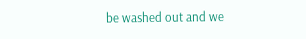be washed out and we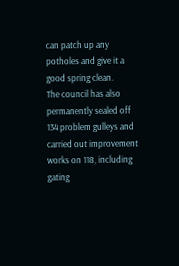can patch up any potholes and give it a good spring clean.
The council has also permanently sealed off 134 problem gulleys and carried out improvement works on 118, including gating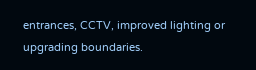entrances, CCTV, improved lighting or upgrading boundaries.